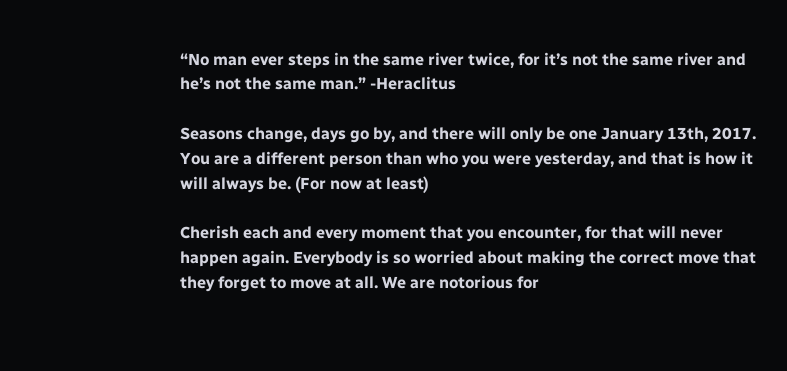“No man ever steps in the same river twice, for it’s not the same river and he’s not the same man.” -Heraclitus

Seasons change, days go by, and there will only be one January 13th, 2017. You are a different person than who you were yesterday, and that is how it will always be. (For now at least)

Cherish each and every moment that you encounter, for that will never happen again. Everybody is so worried about making the correct move that they forget to move at all. We are notorious for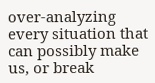over-analyzing every situation that can possibly make us, or break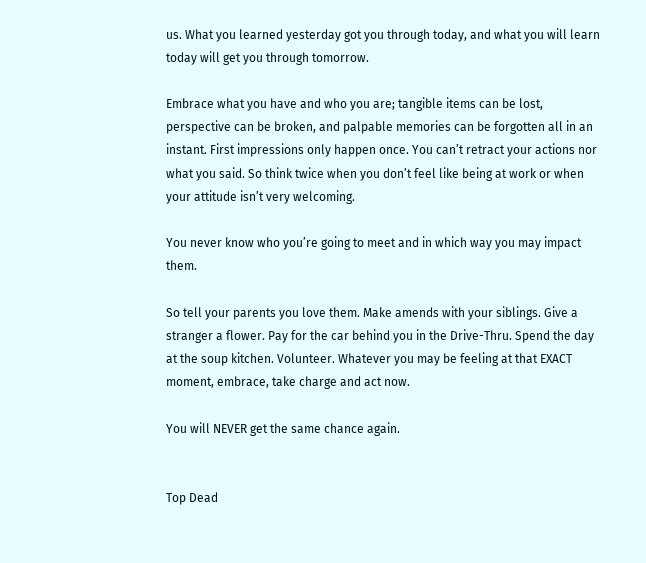us. What you learned yesterday got you through today, and what you will learn today will get you through tomorrow.

Embrace what you have and who you are; tangible items can be lost, perspective can be broken, and palpable memories can be forgotten all in an instant. First impressions only happen once. You can’t retract your actions nor what you said. So think twice when you don’t feel like being at work or when your attitude isn’t very welcoming.

You never know who you’re going to meet and in which way you may impact them.

So tell your parents you love them. Make amends with your siblings. Give a stranger a flower. Pay for the car behind you in the Drive-Thru. Spend the day at the soup kitchen. Volunteer. Whatever you may be feeling at that EXACT moment, embrace, take charge and act now.

You will NEVER get the same chance again.


Top Dead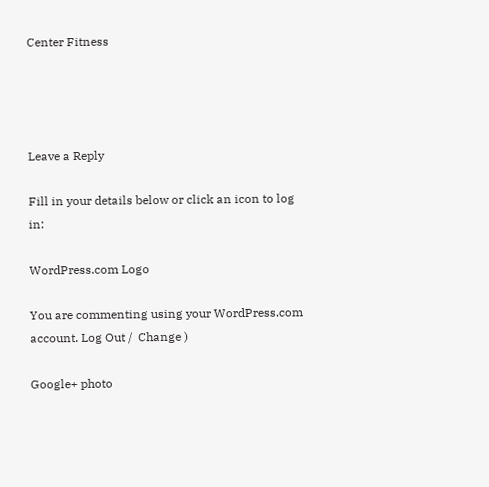Center Fitness




Leave a Reply

Fill in your details below or click an icon to log in:

WordPress.com Logo

You are commenting using your WordPress.com account. Log Out /  Change )

Google+ photo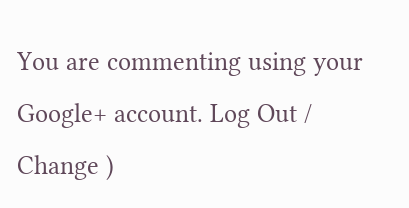You are commenting using your Google+ account. Log Out /  Change )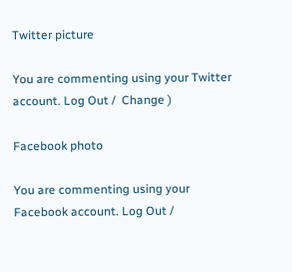Twitter picture

You are commenting using your Twitter account. Log Out /  Change )

Facebook photo

You are commenting using your Facebook account. Log Out /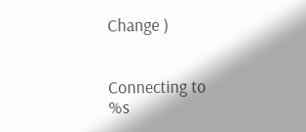Change )


Connecting to %s